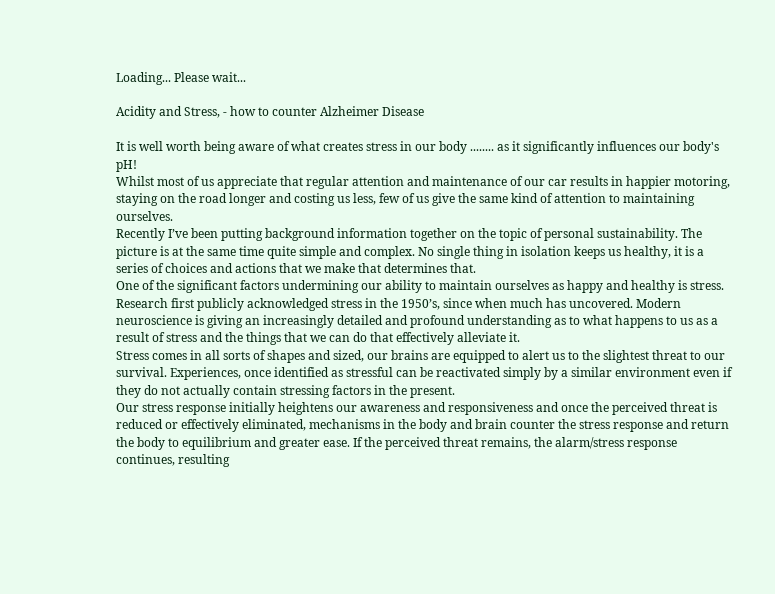Loading... Please wait...

Acidity and Stress, - how to counter Alzheimer Disease

It is well worth being aware of what creates stress in our body ........ as it significantly influences our body's pH!
Whilst most of us appreciate that regular attention and maintenance of our car results in happier motoring, staying on the road longer and costing us less, few of us give the same kind of attention to maintaining ourselves.
Recently I’ve been putting background information together on the topic of personal sustainability. The picture is at the same time quite simple and complex. No single thing in isolation keeps us healthy, it is a series of choices and actions that we make that determines that.
One of the significant factors undermining our ability to maintain ourselves as happy and healthy is stress. Research first publicly acknowledged stress in the 1950’s, since when much has uncovered. Modern neuroscience is giving an increasingly detailed and profound understanding as to what happens to us as a result of stress and the things that we can do that effectively alleviate it.
Stress comes in all sorts of shapes and sized, our brains are equipped to alert us to the slightest threat to our survival. Experiences, once identified as stressful can be reactivated simply by a similar environment even if they do not actually contain stressing factors in the present.
Our stress response initially heightens our awareness and responsiveness and once the perceived threat is reduced or effectively eliminated, mechanisms in the body and brain counter the stress response and return the body to equilibrium and greater ease. If the perceived threat remains, the alarm/stress response continues, resulting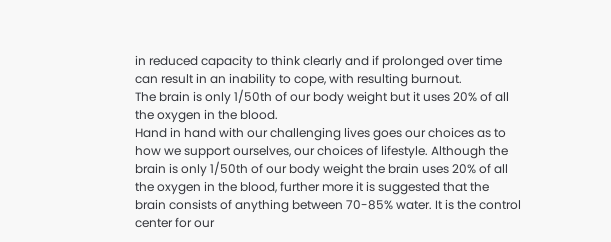in reduced capacity to think clearly and if prolonged over time can result in an inability to cope, with resulting burnout.
The brain is only 1/50th of our body weight but it uses 20% of all the oxygen in the blood.
Hand in hand with our challenging lives goes our choices as to how we support ourselves, our choices of lifestyle. Although the brain is only 1/50th of our body weight the brain uses 20% of all the oxygen in the blood, further more it is suggested that the brain consists of anything between 70-85% water. It is the control center for our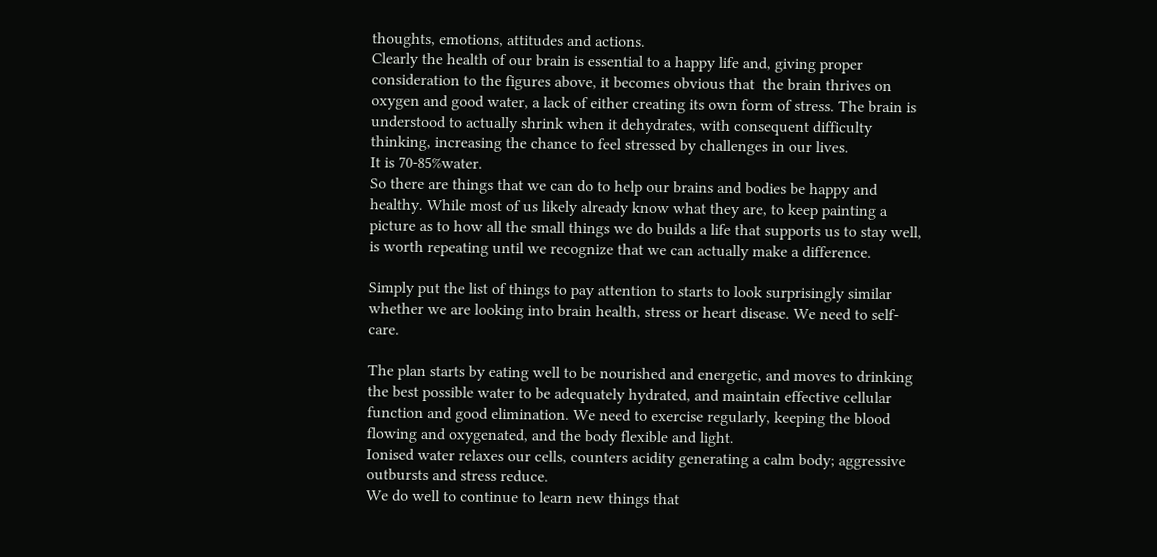thoughts, emotions, attitudes and actions.
Clearly the health of our brain is essential to a happy life and, giving proper consideration to the figures above, it becomes obvious that  the brain thrives on oxygen and good water, a lack of either creating its own form of stress. The brain is understood to actually shrink when it dehydrates, with consequent difficulty thinking, increasing the chance to feel stressed by challenges in our lives.
It is 70-85%water.
So there are things that we can do to help our brains and bodies be happy and healthy. While most of us likely already know what they are, to keep painting a picture as to how all the small things we do builds a life that supports us to stay well, is worth repeating until we recognize that we can actually make a difference.

Simply put the list of things to pay attention to starts to look surprisingly similar whether we are looking into brain health, stress or heart disease. We need to self-care.

The plan starts by eating well to be nourished and energetic, and moves to drinking the best possible water to be adequately hydrated, and maintain effective cellular function and good elimination. We need to exercise regularly, keeping the blood flowing and oxygenated, and the body flexible and light.
Ionised water relaxes our cells, counters acidity generating a calm body; aggressive outbursts and stress reduce.
We do well to continue to learn new things that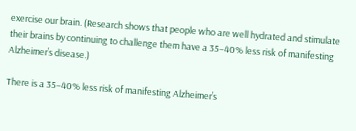exercise our brain. (Research shows that people who are well hydrated and stimulate their brains by continuing to challenge them have a 35–40% less risk of manifesting Alzheimer’s disease.)

There is a 35–40% less risk of manifesting Alzheimer’s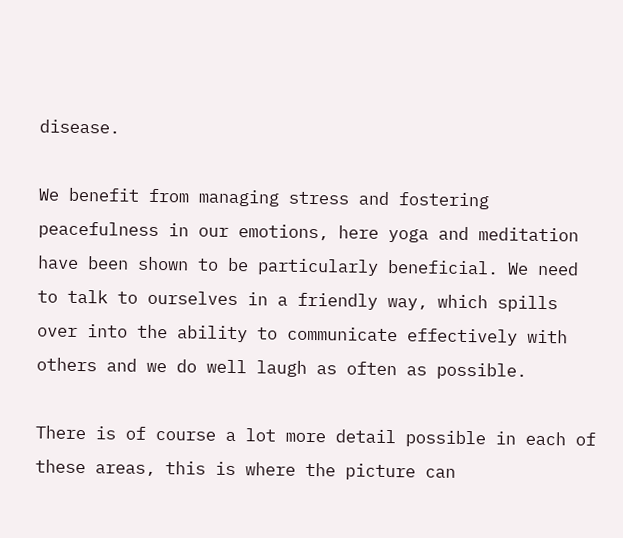disease.

We benefit from managing stress and fostering peacefulness in our emotions, here yoga and meditation have been shown to be particularly beneficial. We need to talk to ourselves in a friendly way, which spills over into the ability to communicate effectively with others and we do well laugh as often as possible.

There is of course a lot more detail possible in each of these areas, this is where the picture can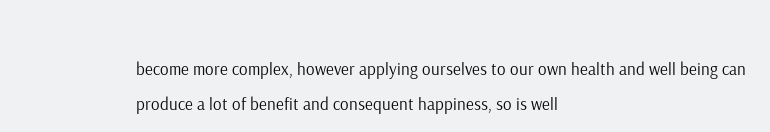become more complex, however applying ourselves to our own health and well being can produce a lot of benefit and consequent happiness, so is well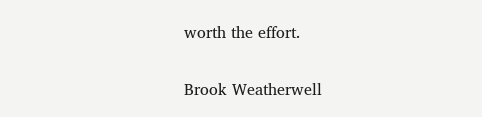worth the effort.

Brook Weatherwell